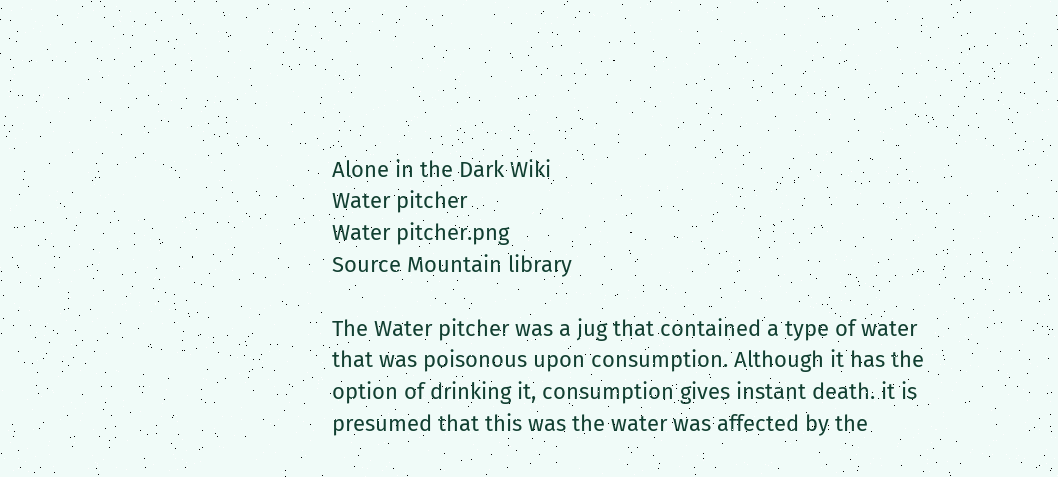Alone in the Dark Wiki
Water pitcher
Water pitcher.png
Source Mountain library

The Water pitcher was a jug that contained a type of water that was poisonous upon consumption. Although it has the option of drinking it, consumption gives instant death. it is presumed that this was the water was affected by the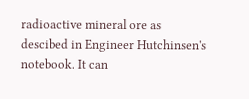radioactive mineral ore as descibed in Engineer Hutchinsen's notebook. It can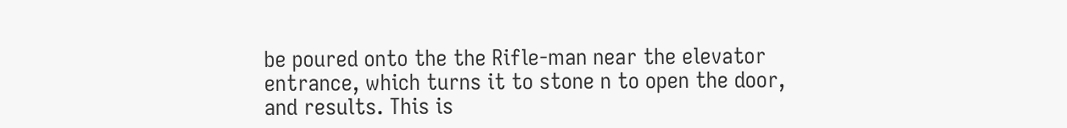be poured onto the the Rifle-man near the elevator entrance, which turns it to stone n to open the door, and results. This is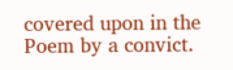covered upon in the Poem by a convict.